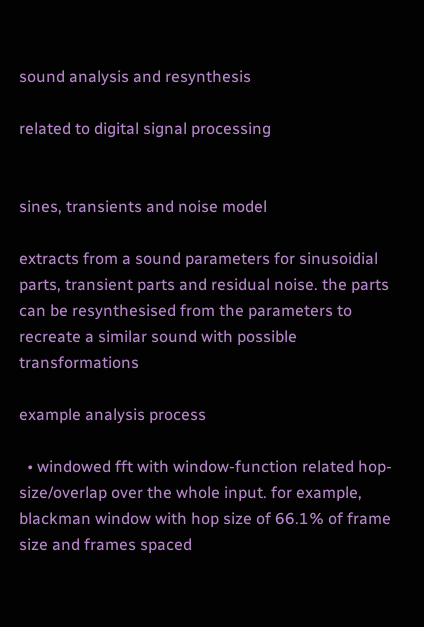sound analysis and resynthesis

related to digital signal processing


sines, transients and noise model

extracts from a sound parameters for sinusoidial parts, transient parts and residual noise. the parts can be resynthesised from the parameters to recreate a similar sound with possible transformations

example analysis process

  • windowed fft with window-function related hop-size/overlap over the whole input. for example, blackman window with hop size of 66.1% of frame size and frames spaced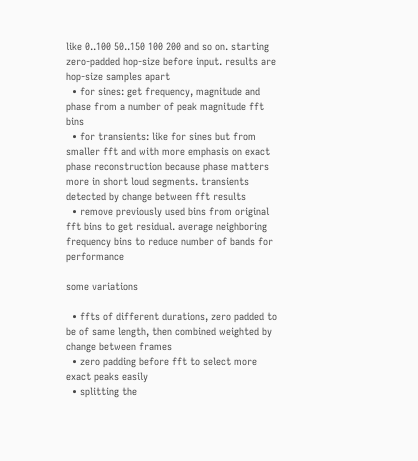like 0..100 50..150 100 200 and so on. starting zero-padded hop-size before input. results are hop-size samples apart
  • for sines: get frequency, magnitude and phase from a number of peak magnitude fft bins
  • for transients: like for sines but from smaller fft and with more emphasis on exact phase reconstruction because phase matters more in short loud segments. transients detected by change between fft results
  • remove previously used bins from original fft bins to get residual. average neighboring frequency bins to reduce number of bands for performance

some variations

  • ffts of different durations, zero padded to be of same length, then combined weighted by change between frames
  • zero padding before fft to select more exact peaks easily
  • splitting the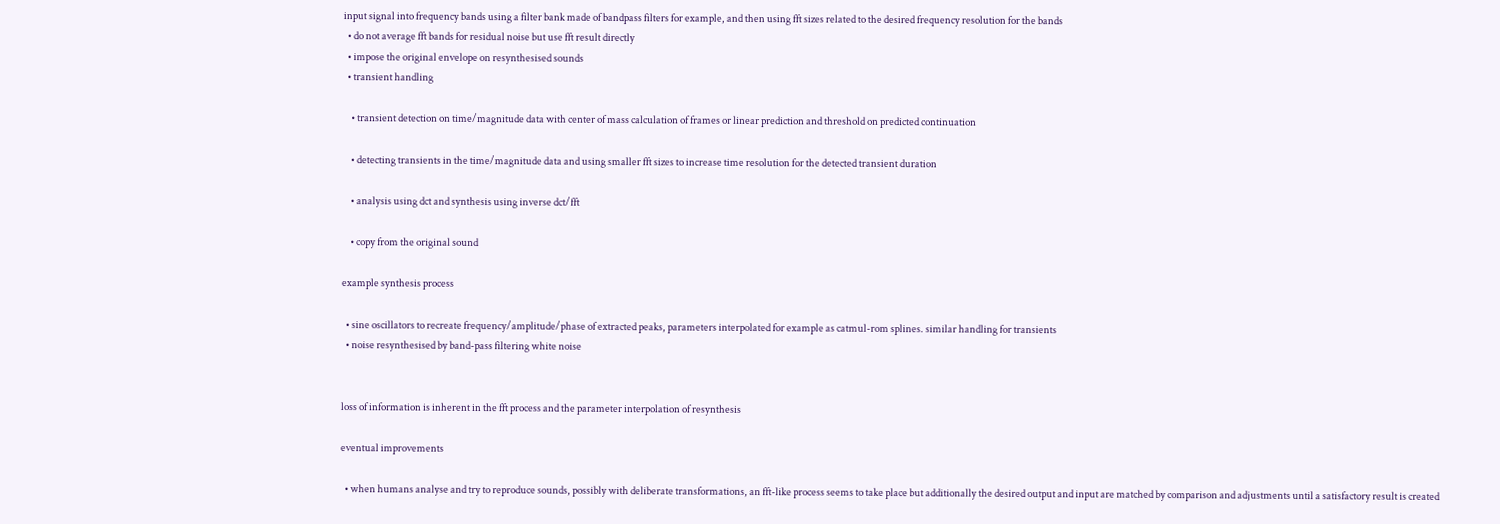input signal into frequency bands using a filter bank made of bandpass filters for example, and then using fft sizes related to the desired frequency resolution for the bands
  • do not average fft bands for residual noise but use fft result directly
  • impose the original envelope on resynthesised sounds
  • transient handling

    • transient detection on time/magnitude data with center of mass calculation of frames or linear prediction and threshold on predicted continuation

    • detecting transients in the time/magnitude data and using smaller fft sizes to increase time resolution for the detected transient duration

    • analysis using dct and synthesis using inverse dct/fft

    • copy from the original sound

example synthesis process

  • sine oscillators to recreate frequency/amplitude/phase of extracted peaks, parameters interpolated for example as catmul-rom splines. similar handling for transients
  • noise resynthesised by band-pass filtering white noise


loss of information is inherent in the fft process and the parameter interpolation of resynthesis

eventual improvements

  • when humans analyse and try to reproduce sounds, possibly with deliberate transformations, an fft-like process seems to take place but additionally the desired output and input are matched by comparison and adjustments until a satisfactory result is created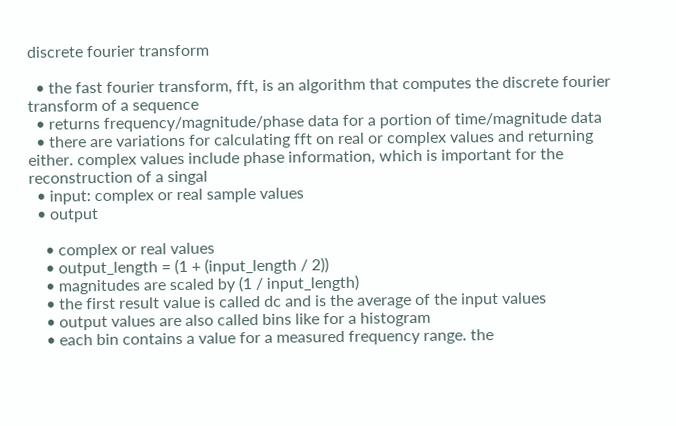discrete fourier transform

  • the fast fourier transform, fft, is an algorithm that computes the discrete fourier transform of a sequence
  • returns frequency/magnitude/phase data for a portion of time/magnitude data
  • there are variations for calculating fft on real or complex values and returning either. complex values include phase information, which is important for the reconstruction of a singal
  • input: complex or real sample values
  • output

    • complex or real values
    • output_length = (1 + (input_length / 2))
    • magnitudes are scaled by (1 / input_length)
    • the first result value is called dc and is the average of the input values
    • output values are also called bins like for a histogram
    • each bin contains a value for a measured frequency range. the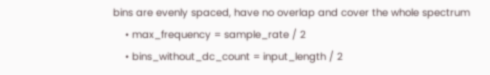bins are evenly spaced, have no overlap and cover the whole spectrum
    • max_frequency = sample_rate / 2
    • bins_without_dc_count = input_length / 2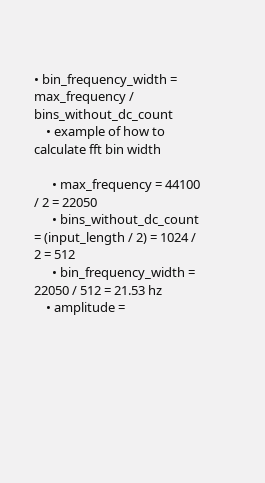• bin_frequency_width = max_frequency / bins_without_dc_count
    • example of how to calculate fft bin width

      • max_frequency = 44100 / 2 = 22050
      • bins_without_dc_count = (input_length / 2) = 1024 / 2 = 512
      • bin_frequency_width = 22050 / 512 = 21.53 hz
    • amplitude =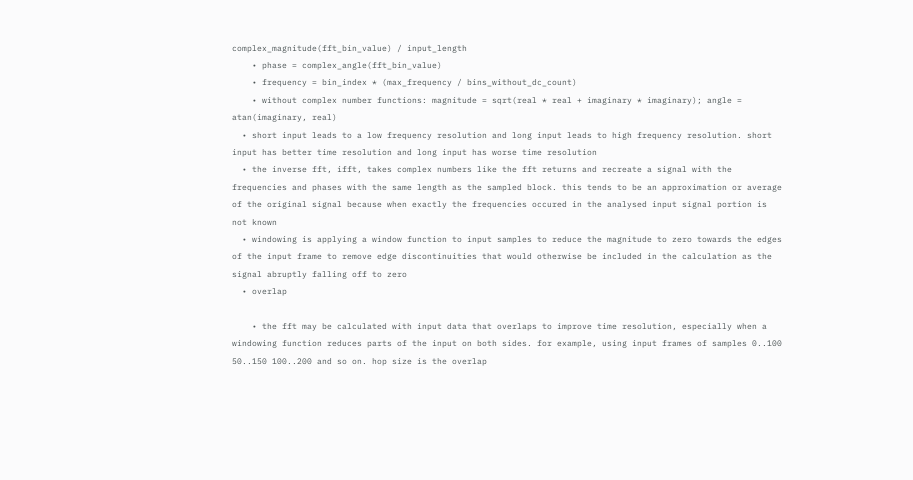complex_magnitude(fft_bin_value) / input_length
    • phase = complex_angle(fft_bin_value)
    • frequency = bin_index * (max_frequency / bins_without_dc_count)
    • without complex number functions: magnitude = sqrt(real * real + imaginary * imaginary); angle = atan(imaginary, real)
  • short input leads to a low frequency resolution and long input leads to high frequency resolution. short input has better time resolution and long input has worse time resolution
  • the inverse fft, ifft, takes complex numbers like the fft returns and recreate a signal with the frequencies and phases with the same length as the sampled block. this tends to be an approximation or average of the original signal because when exactly the frequencies occured in the analysed input signal portion is not known
  • windowing is applying a window function to input samples to reduce the magnitude to zero towards the edges of the input frame to remove edge discontinuities that would otherwise be included in the calculation as the signal abruptly falling off to zero
  • overlap

    • the fft may be calculated with input data that overlaps to improve time resolution, especially when a windowing function reduces parts of the input on both sides. for example, using input frames of samples 0..100 50..150 100..200 and so on. hop size is the overlap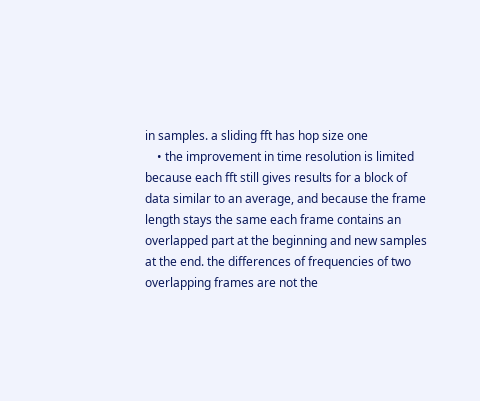in samples. a sliding fft has hop size one
    • the improvement in time resolution is limited because each fft still gives results for a block of data similar to an average, and because the frame length stays the same each frame contains an overlapped part at the beginning and new samples at the end. the differences of frequencies of two overlapping frames are not the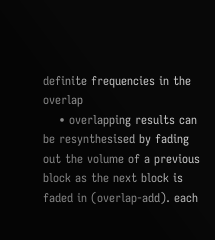definite frequencies in the overlap
    • overlapping results can be resynthesised by fading out the volume of a previous block as the next block is faded in (overlap-add). each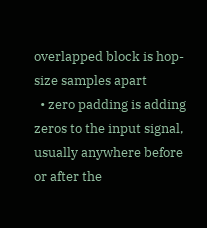overlapped block is hop-size samples apart
  • zero padding is adding zeros to the input signal, usually anywhere before or after the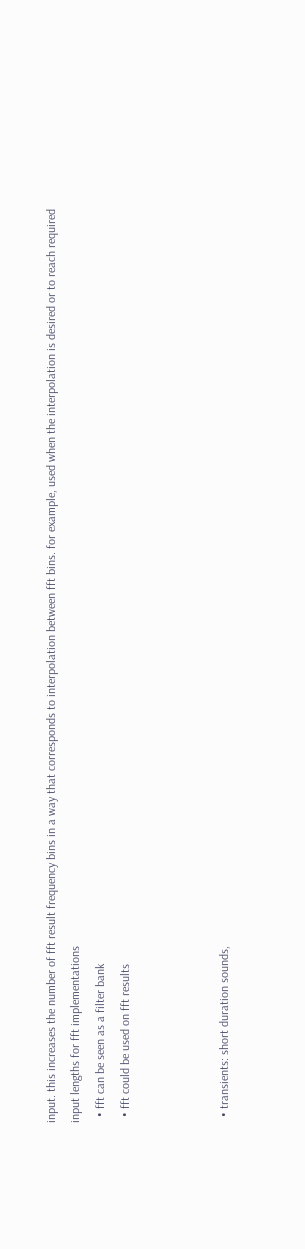input. this increases the number of fft result frequency bins in a way that corresponds to interpolation between fft bins. for example, used when the interpolation is desired or to reach required input lengths for fft implementations
  • fft can be seen as a filter bank
  • fft could be used on fft results



  • transients: short duration sounds,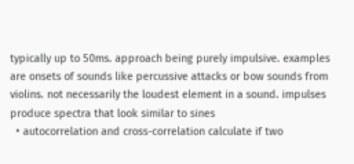typically up to 50ms. approach being purely impulsive. examples are onsets of sounds like percussive attacks or bow sounds from violins. not necessarily the loudest element in a sound. impulses produce spectra that look similar to sines
  • autocorrelation and cross-correlation calculate if two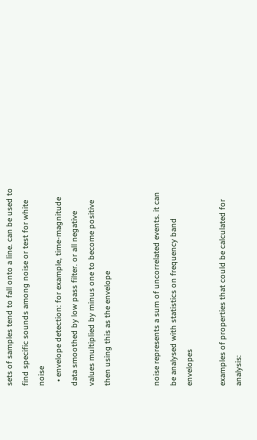sets of samples tend to fall onto a line. can be used to find specific sounds among noise or test for white noise
  • envelope detection: for example, time-magnitude data smoothed by low pass filter. or all negative values multiplied by minus one to become positive then using this as the envelope


noise represents a sum of uncorrelated events. it can be analysed with statistics on frequency band envelopes

examples of properties that could be calculated for analysis: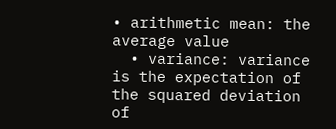• arithmetic mean: the average value
  • variance: variance is the expectation of the squared deviation of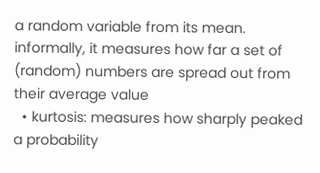a random variable from its mean. informally, it measures how far a set of (random) numbers are spread out from their average value
  • kurtosis: measures how sharply peaked a probability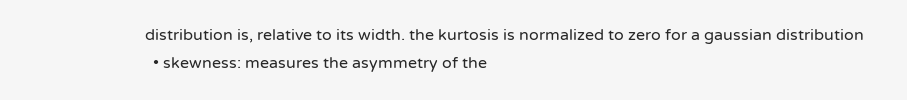distribution is, relative to its width. the kurtosis is normalized to zero for a gaussian distribution
  • skewness: measures the asymmetry of the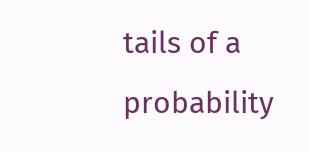tails of a probability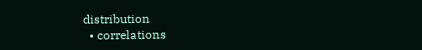distribution
  • correlations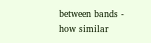between bands - how similar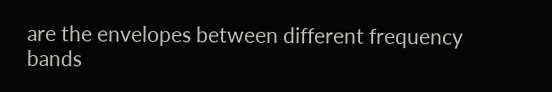are the envelopes between different frequency bands